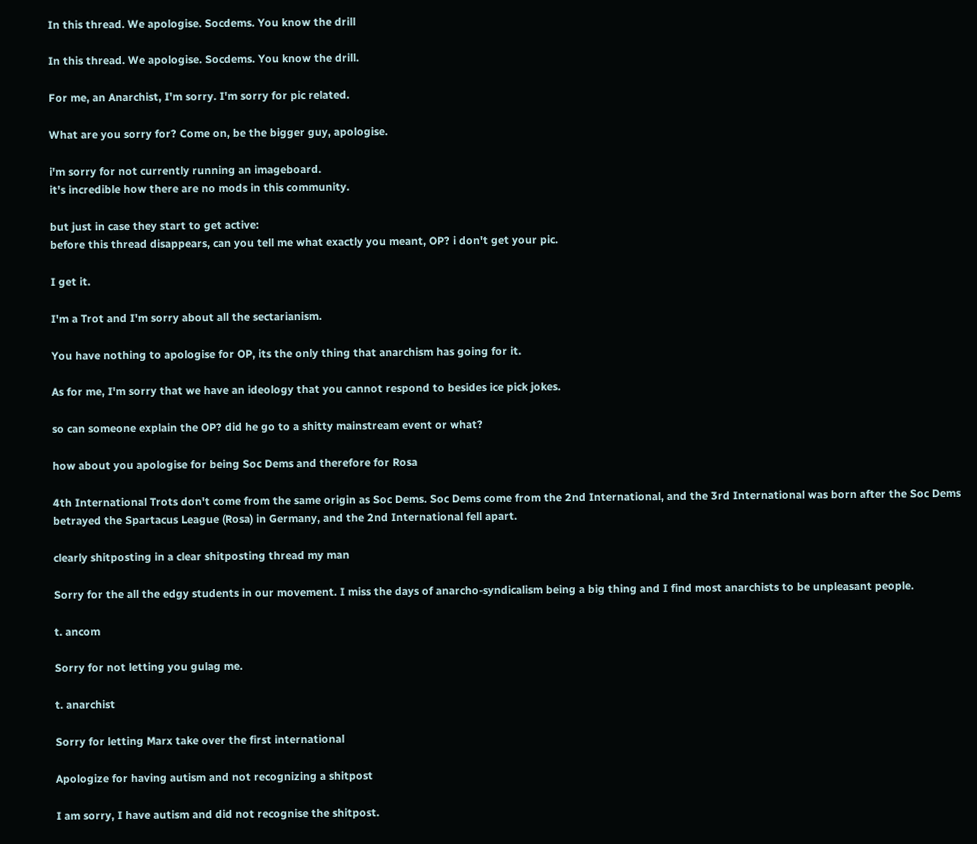In this thread. We apologise. Socdems. You know the drill

In this thread. We apologise. Socdems. You know the drill.

For me, an Anarchist, I'm sorry. I'm sorry for pic related.

What are you sorry for? Come on, be the bigger guy, apologise.

i'm sorry for not currently running an imageboard.
it's incredible how there are no mods in this community.

but just in case they start to get active:
before this thread disappears, can you tell me what exactly you meant, OP? i don't get your pic.

I get it.

I'm a Trot and I'm sorry about all the sectarianism.

You have nothing to apologise for OP, its the only thing that anarchism has going for it.

As for me, I'm sorry that we have an ideology that you cannot respond to besides ice pick jokes.

so can someone explain the OP? did he go to a shitty mainstream event or what?

how about you apologise for being Soc Dems and therefore for Rosa

4th International Trots don't come from the same origin as Soc Dems. Soc Dems come from the 2nd International, and the 3rd International was born after the Soc Dems betrayed the Spartacus League (Rosa) in Germany, and the 2nd International fell apart.

clearly shitposting in a clear shitposting thread my man

Sorry for the all the edgy students in our movement. I miss the days of anarcho-syndicalism being a big thing and I find most anarchists to be unpleasant people.

t. ancom

Sorry for not letting you gulag me.

t. anarchist

Sorry for letting Marx take over the first international

Apologize for having autism and not recognizing a shitpost

I am sorry, I have autism and did not recognise the shitpost.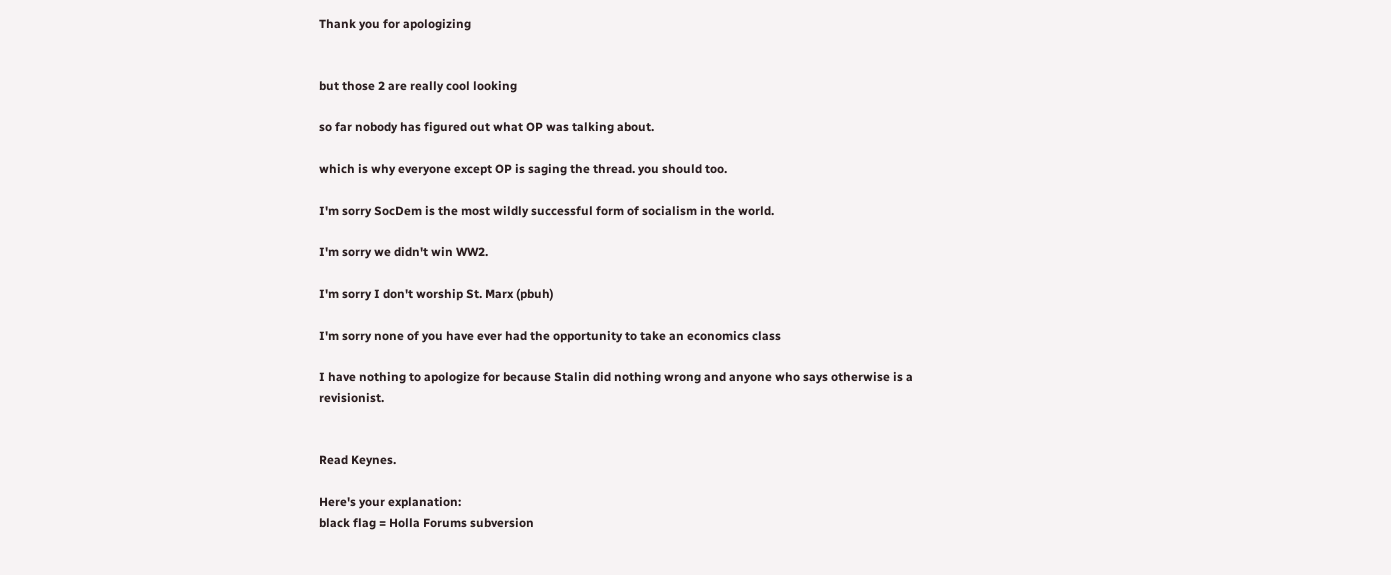Thank you for apologizing


but those 2 are really cool looking

so far nobody has figured out what OP was talking about.

which is why everyone except OP is saging the thread. you should too.

I'm sorry SocDem is the most wildly successful form of socialism in the world.

I'm sorry we didn't win WW2.

I'm sorry I don't worship St. Marx (pbuh)

I'm sorry none of you have ever had the opportunity to take an economics class

I have nothing to apologize for because Stalin did nothing wrong and anyone who says otherwise is a revisionist.


Read Keynes.

Here's your explanation:
black flag = Holla Forums subversion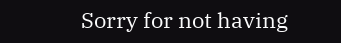Sorry for not having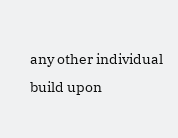any other individual build upon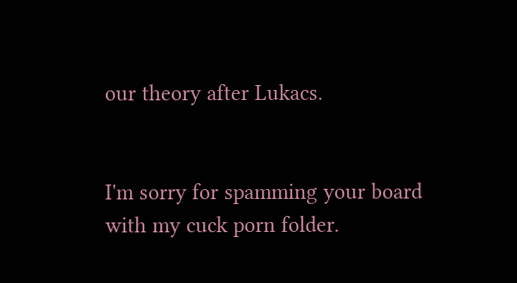our theory after Lukacs.


I'm sorry for spamming your board with my cuck porn folder.